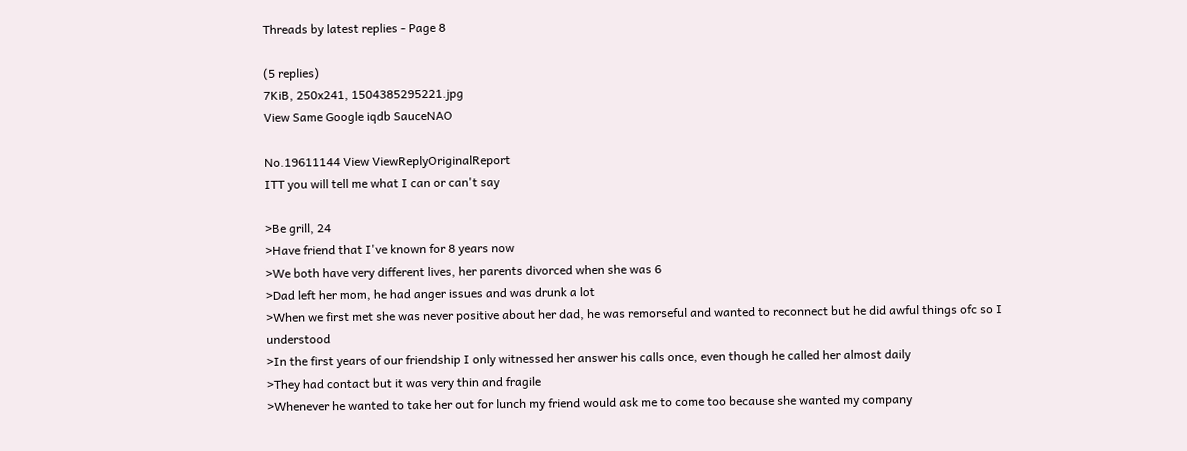Threads by latest replies - Page 8

(5 replies)
7KiB, 250x241, 1504385295221.jpg
View Same Google iqdb SauceNAO

No.19611144 View ViewReplyOriginalReport
ITT you will tell me what I can or can't say

>Be grill, 24
>Have friend that I've known for 8 years now
>We both have very different lives, her parents divorced when she was 6
>Dad left her mom, he had anger issues and was drunk a lot
>When we first met she was never positive about her dad, he was remorseful and wanted to reconnect but he did awful things ofc so I understood
>In the first years of our friendship I only witnessed her answer his calls once, even though he called her almost daily
>They had contact but it was very thin and fragile
>Whenever he wanted to take her out for lunch my friend would ask me to come too because she wanted my company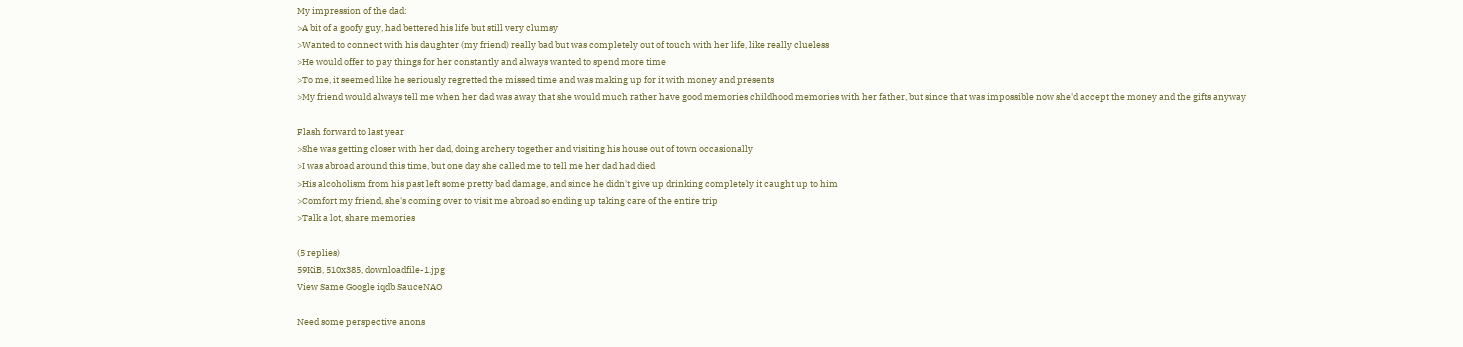My impression of the dad:
>A bit of a goofy guy, had bettered his life but still very clumsy
>Wanted to connect with his daughter (my friend) really bad but was completely out of touch with her life, like really clueless
>He would offer to pay things for her constantly and always wanted to spend more time
>To me, it seemed like he seriously regretted the missed time and was making up for it with money and presents
>My friend would always tell me when her dad was away that she would much rather have good memories childhood memories with her father, but since that was impossible now she'd accept the money and the gifts anyway

Flash forward to last year
>She was getting closer with her dad, doing archery together and visiting his house out of town occasionally
>I was abroad around this time, but one day she called me to tell me her dad had died
>His alcoholism from his past left some pretty bad damage, and since he didn't give up drinking completely it caught up to him
>Comfort my friend, she's coming over to visit me abroad so ending up taking care of the entire trip
>Talk a lot, share memories

(5 replies)
59KiB, 510x385, downloadfile-1.jpg
View Same Google iqdb SauceNAO

Need some perspective anons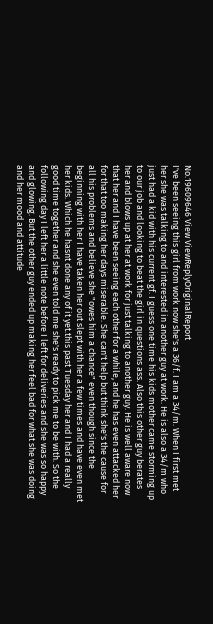No.19609646 View ViewReplyOriginalReport
I've been seeing this girl from work now she's a 36/f. I am a 34/m. When I first met her she was talking to and interested in another guy at work. He is also a 34/m who just had a kid with his current gf. I guess one time his kids mother came storming up to our job and looking to beat the girl in questions ass. Also this other guy berates her and blows up at her at work for just talking to another guy. He is well aware now that her and I have been seeing each other for a while, and he has even attacked her for that too making her days miserable. She can't help but think she's the cause for all his problems and believe she "owes him a chance" even though since the beginning with her I have taken her out slept with her a few times and have even met her kids. Which he hasnt done any of it yet.this past Tuesday her and I had a really good time together and she even told me she's ready to pick me to be with. So the following day I left her a little note before I left for deliveries and she was so happy and glowing. But the other guy ended up making her feel bad for what she was doing and her mood and attitude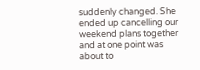suddenly changed. She ended up cancelling our weekend plans together and at one point was about to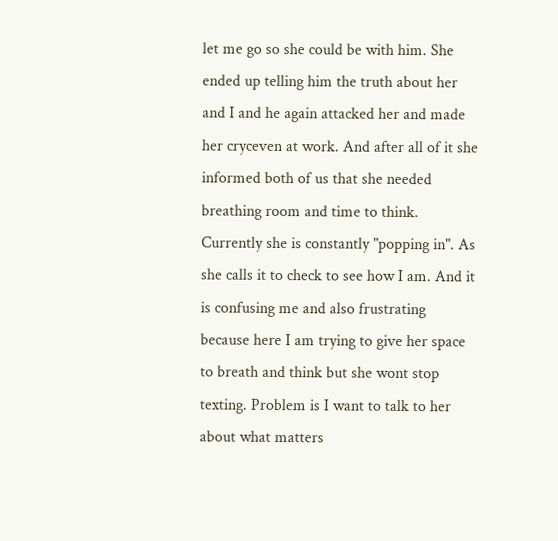let me go so she could be with him. She ended up telling him the truth about her and I and he again attacked her and made her cryceven at work. And after all of it she informed both of us that she needed breathing room and time to think. Currently she is constantly "popping in". As she calls it to check to see how I am. And it is confusing me and also frustrating because here I am trying to give her space to breath and think but she wont stop texting. Problem is I want to talk to her about what matters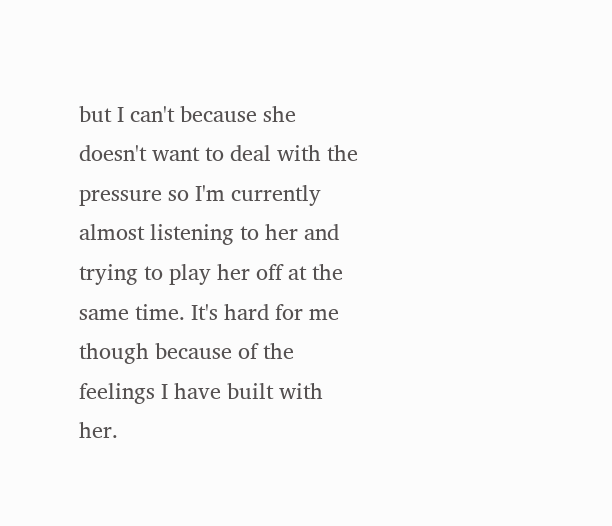but I can't because she doesn't want to deal with the pressure so I'm currently almost listening to her and trying to play her off at the same time. It's hard for me though because of the feelings I have built with her.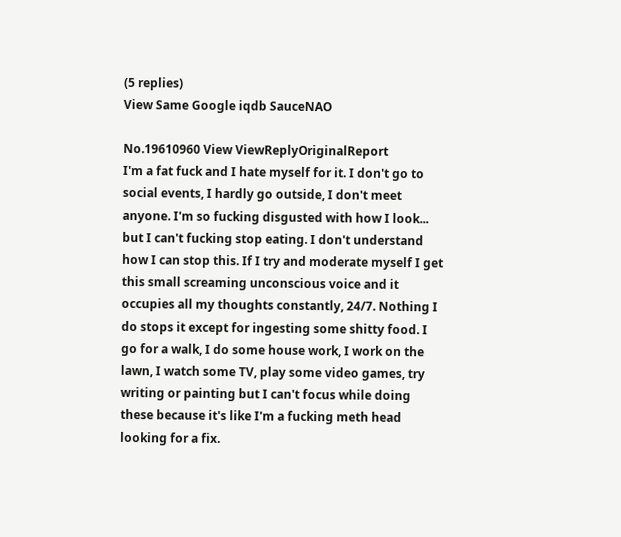(5 replies)
View Same Google iqdb SauceNAO

No.19610960 View ViewReplyOriginalReport
I'm a fat fuck and I hate myself for it. I don't go to social events, I hardly go outside, I don't meet anyone. I'm so fucking disgusted with how I look... but I can't fucking stop eating. I don't understand how I can stop this. If I try and moderate myself I get this small screaming unconscious voice and it occupies all my thoughts constantly, 24/7. Nothing I do stops it except for ingesting some shitty food. I go for a walk, I do some house work, I work on the lawn, I watch some TV, play some video games, try writing or painting but I can't focus while doing these because it's like I'm a fucking meth head looking for a fix.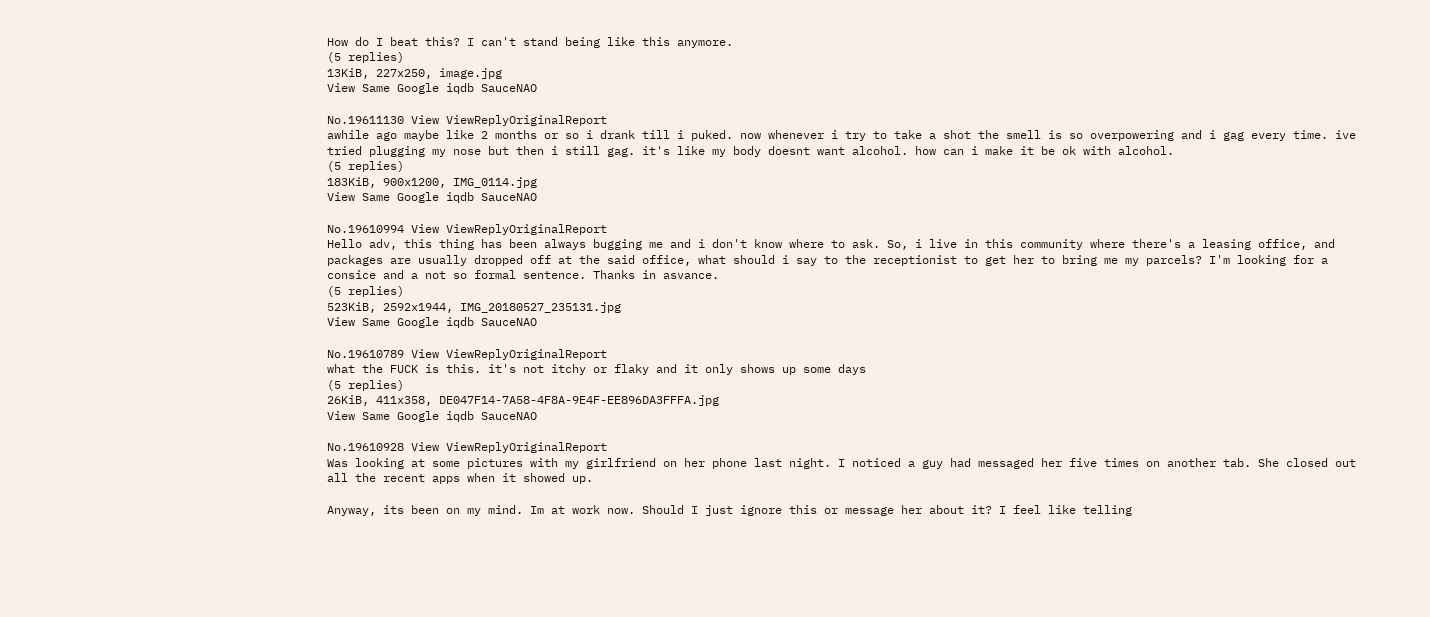How do I beat this? I can't stand being like this anymore.
(5 replies)
13KiB, 227x250, image.jpg
View Same Google iqdb SauceNAO

No.19611130 View ViewReplyOriginalReport
awhile ago maybe like 2 months or so i drank till i puked. now whenever i try to take a shot the smell is so overpowering and i gag every time. ive tried plugging my nose but then i still gag. it's like my body doesnt want alcohol. how can i make it be ok with alcohol.
(5 replies)
183KiB, 900x1200, IMG_0114.jpg
View Same Google iqdb SauceNAO

No.19610994 View ViewReplyOriginalReport
Hello adv, this thing has been always bugging me and i don't know where to ask. So, i live in this community where there's a leasing office, and packages are usually dropped off at the said office, what should i say to the receptionist to get her to bring me my parcels? I'm looking for a consice and a not so formal sentence. Thanks in asvance.
(5 replies)
523KiB, 2592x1944, IMG_20180527_235131.jpg
View Same Google iqdb SauceNAO

No.19610789 View ViewReplyOriginalReport
what the FUCK is this. it's not itchy or flaky and it only shows up some days
(5 replies)
26KiB, 411x358, DE047F14-7A58-4F8A-9E4F-EE896DA3FFFA.jpg
View Same Google iqdb SauceNAO

No.19610928 View ViewReplyOriginalReport
Was looking at some pictures with my girlfriend on her phone last night. I noticed a guy had messaged her five times on another tab. She closed out all the recent apps when it showed up.

Anyway, its been on my mind. Im at work now. Should I just ignore this or message her about it? I feel like telling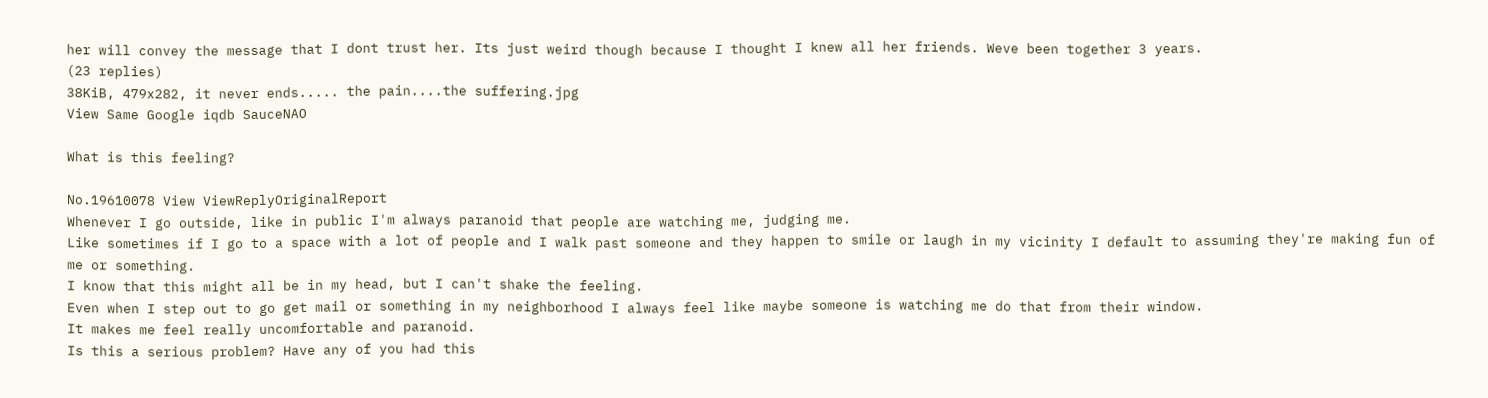her will convey the message that I dont trust her. Its just weird though because I thought I knew all her friends. Weve been together 3 years.
(23 replies)
38KiB, 479x282, it never ends..... the pain....the suffering.jpg
View Same Google iqdb SauceNAO

What is this feeling?

No.19610078 View ViewReplyOriginalReport
Whenever I go outside, like in public I'm always paranoid that people are watching me, judging me.
Like sometimes if I go to a space with a lot of people and I walk past someone and they happen to smile or laugh in my vicinity I default to assuming they're making fun of me or something.
I know that this might all be in my head, but I can't shake the feeling.
Even when I step out to go get mail or something in my neighborhood I always feel like maybe someone is watching me do that from their window.
It makes me feel really uncomfortable and paranoid.
Is this a serious problem? Have any of you had this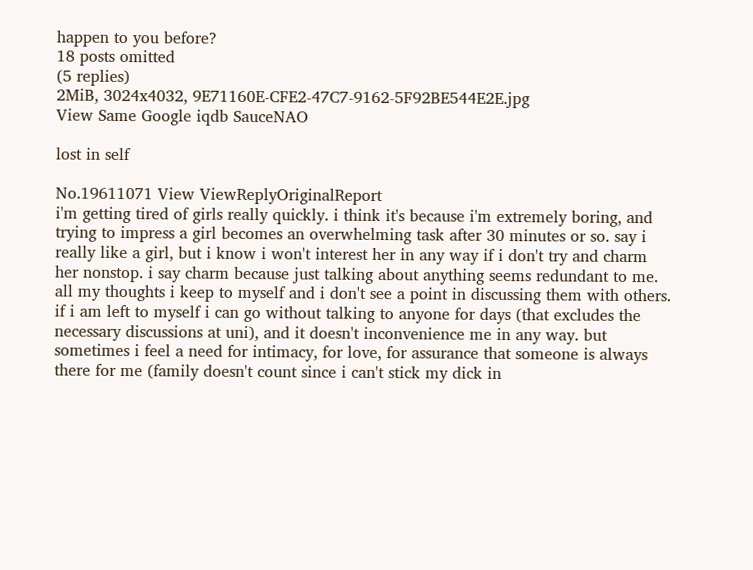happen to you before?
18 posts omitted
(5 replies)
2MiB, 3024x4032, 9E71160E-CFE2-47C7-9162-5F92BE544E2E.jpg
View Same Google iqdb SauceNAO

lost in self

No.19611071 View ViewReplyOriginalReport
i'm getting tired of girls really quickly. i think it's because i'm extremely boring, and trying to impress a girl becomes an overwhelming task after 30 minutes or so. say i really like a girl, but i know i won't interest her in any way if i don't try and charm her nonstop. i say charm because just talking about anything seems redundant to me. all my thoughts i keep to myself and i don't see a point in discussing them with others. if i am left to myself i can go without talking to anyone for days (that excludes the necessary discussions at uni), and it doesn't inconvenience me in any way. but sometimes i feel a need for intimacy, for love, for assurance that someone is always there for me (family doesn't count since i can't stick my dick in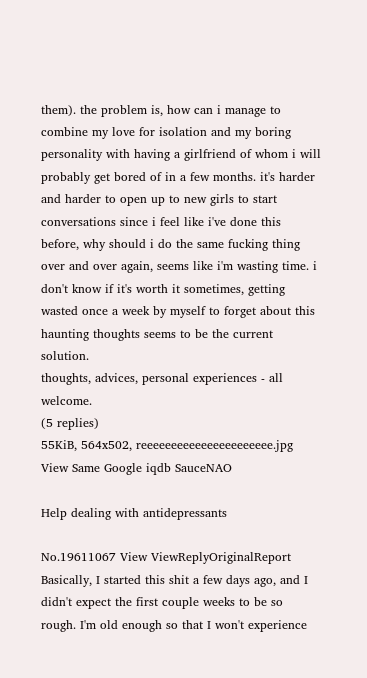them). the problem is, how can i manage to combine my love for isolation and my boring personality with having a girlfriend of whom i will probably get bored of in a few months. it's harder and harder to open up to new girls to start conversations since i feel like i've done this before, why should i do the same fucking thing over and over again, seems like i'm wasting time. i don't know if it's worth it sometimes, getting wasted once a week by myself to forget about this haunting thoughts seems to be the current solution.
thoughts, advices, personal experiences - all welcome.
(5 replies)
55KiB, 564x502, reeeeeeeeeeeeeeeeeeeeee.jpg
View Same Google iqdb SauceNAO

Help dealing with antidepressants

No.19611067 View ViewReplyOriginalReport
Basically, I started this shit a few days ago, and I didn't expect the first couple weeks to be so rough. I'm old enough so that I won't experience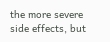the more severe side effects, but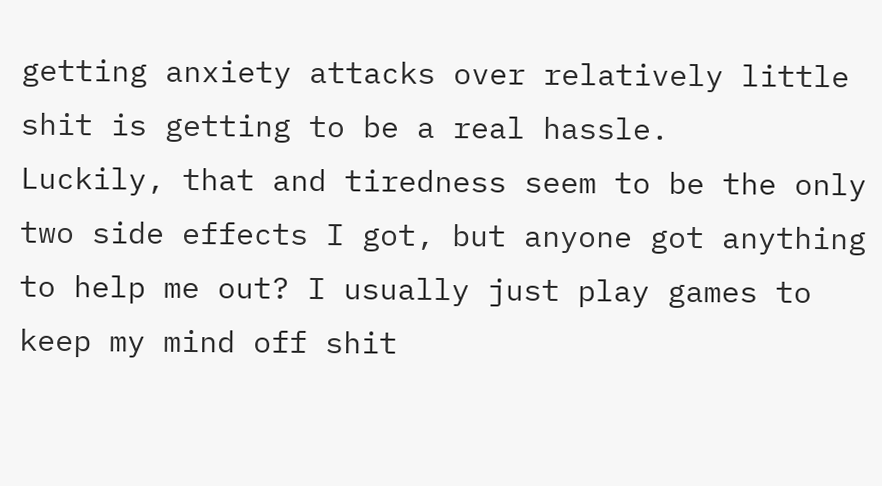getting anxiety attacks over relatively little shit is getting to be a real hassle.
Luckily, that and tiredness seem to be the only two side effects I got, but anyone got anything to help me out? I usually just play games to keep my mind off shit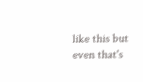like this but even that's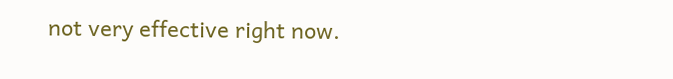not very effective right now.